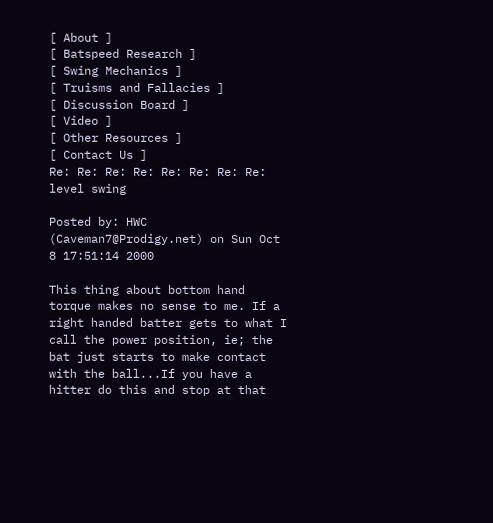[ About ]
[ Batspeed Research ]
[ Swing Mechanics ]
[ Truisms and Fallacies ]
[ Discussion Board ]
[ Video ]
[ Other Resources ]
[ Contact Us ]
Re: Re: Re: Re: Re: Re: Re: Re: level swing

Posted by: HWC (Caveman7@Prodigy.net) on Sun Oct 8 17:51:14 2000

This thing about bottom hand torque makes no sense to me. If a right handed batter gets to what I call the power position, ie; the bat just starts to make contact with the ball...If you have a hitter do this and stop at that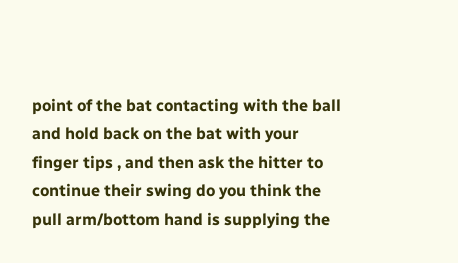point of the bat contacting with the ball and hold back on the bat with your finger tips , and then ask the hitter to continue their swing do you think the pull arm/bottom hand is supplying the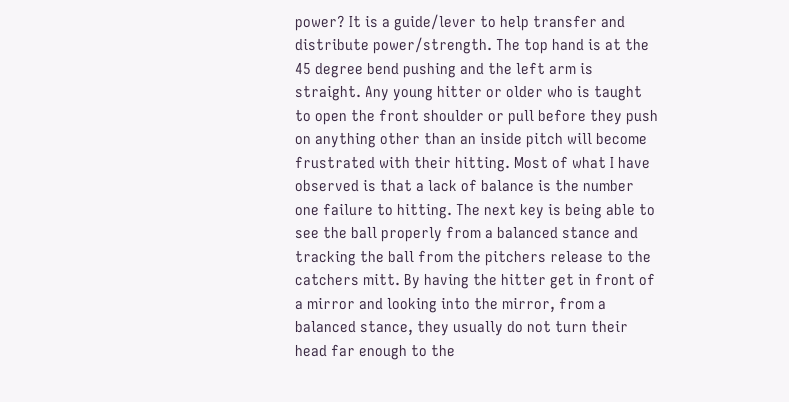power? It is a guide/lever to help transfer and distribute power/strength. The top hand is at the 45 degree bend pushing and the left arm is straight. Any young hitter or older who is taught to open the front shoulder or pull before they push on anything other than an inside pitch will become frustrated with their hitting. Most of what I have observed is that a lack of balance is the number one failure to hitting. The next key is being able to see the ball properly from a balanced stance and tracking the ball from the pitchers release to the catchers mitt. By having the hitter get in front of a mirror and looking into the mirror, from a balanced stance, they usually do not turn their head far enough to the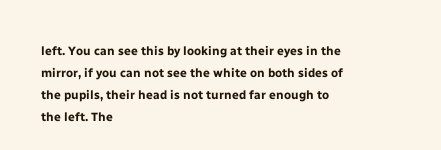left. You can see this by looking at their eyes in the mirror, if you can not see the white on both sides of the pupils, their head is not turned far enough to the left. The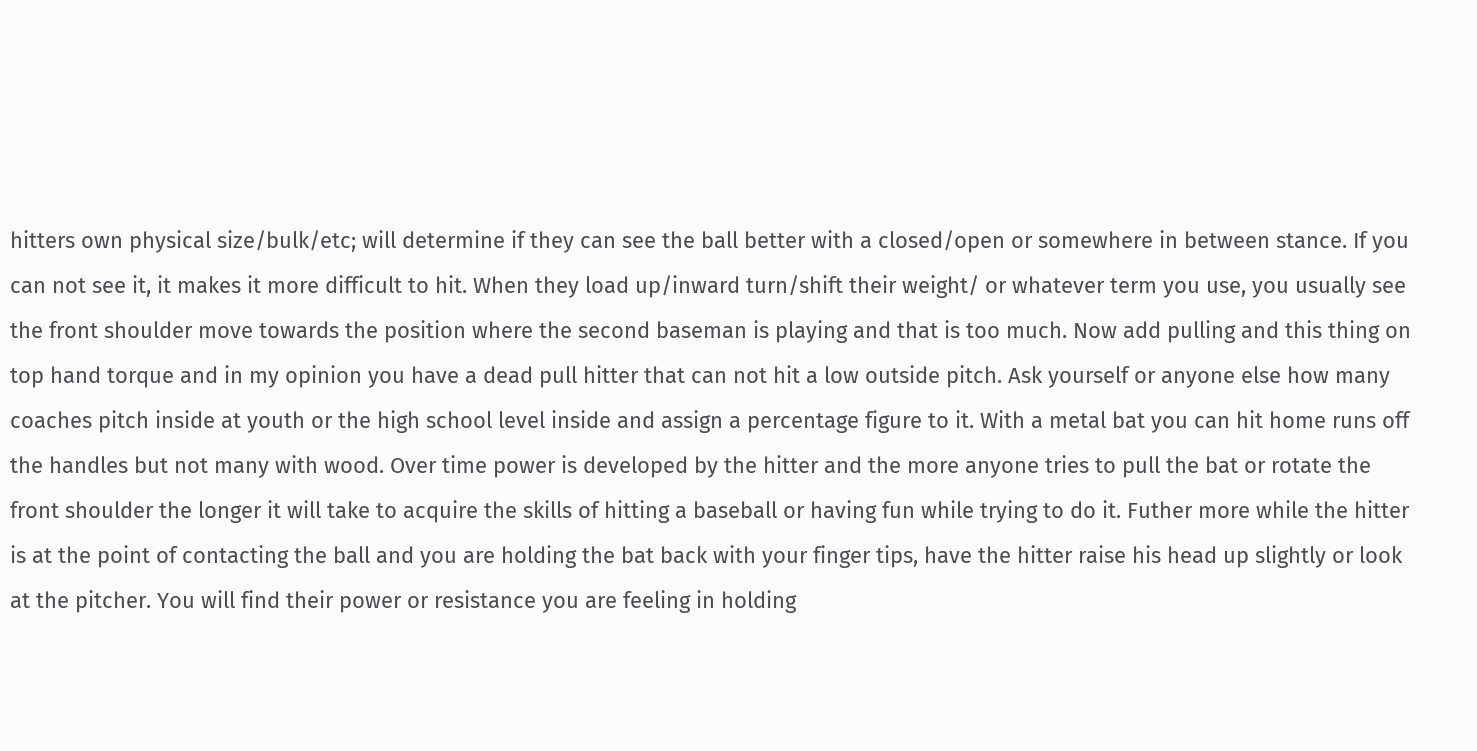hitters own physical size/bulk/etc; will determine if they can see the ball better with a closed/open or somewhere in between stance. If you can not see it, it makes it more difficult to hit. When they load up/inward turn/shift their weight/ or whatever term you use, you usually see the front shoulder move towards the position where the second baseman is playing and that is too much. Now add pulling and this thing on top hand torque and in my opinion you have a dead pull hitter that can not hit a low outside pitch. Ask yourself or anyone else how many coaches pitch inside at youth or the high school level inside and assign a percentage figure to it. With a metal bat you can hit home runs off the handles but not many with wood. Over time power is developed by the hitter and the more anyone tries to pull the bat or rotate the front shoulder the longer it will take to acquire the skills of hitting a baseball or having fun while trying to do it. Futher more while the hitter is at the point of contacting the ball and you are holding the bat back with your finger tips, have the hitter raise his head up slightly or look at the pitcher. You will find their power or resistance you are feeling in holding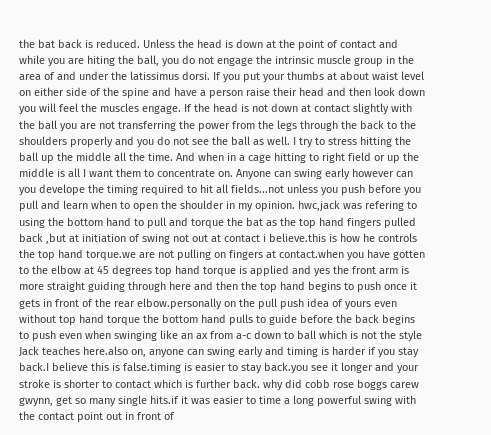the bat back is reduced. Unless the head is down at the point of contact and while you are hiting the ball, you do not engage the intrinsic muscle group in the area of and under the latissimus dorsi. If you put your thumbs at about waist level on either side of the spine and have a person raise their head and then look down you will feel the muscles engage. If the head is not down at contact slightly with the ball you are not transferring the power from the legs through the back to the shoulders properly and you do not see the ball as well. I try to stress hitting the ball up the middle all the time. And when in a cage hitting to right field or up the middle is all I want them to concentrate on. Anyone can swing early however can you develope the timing required to hit all fields...not unless you push before you pull and learn when to open the shoulder in my opinion. hwc,jack was refering to using the bottom hand to pull and torque the bat as the top hand fingers pulled back ,but at initiation of swing not out at contact i believe.this is how he controls the top hand torque.we are not pulling on fingers at contact.when you have gotten to the elbow at 45 degrees top hand torque is applied and yes the front arm is more straight guiding through here and then the top hand begins to push once it gets in front of the rear elbow.personally on the pull push idea of yours even without top hand torque the bottom hand pulls to guide before the back begins to push even when swinging like an ax from a-c down to ball which is not the style Jack teaches here.also on, anyone can swing early and timing is harder if you stay back.I believe this is false.timing is easier to stay back.you see it longer and your stroke is shorter to contact which is further back. why did cobb rose boggs carew gwynn, get so many single hits.if it was easier to time a long powerful swing with the contact point out in front of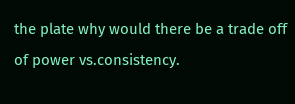the plate why would there be a trade off of power vs.consistency.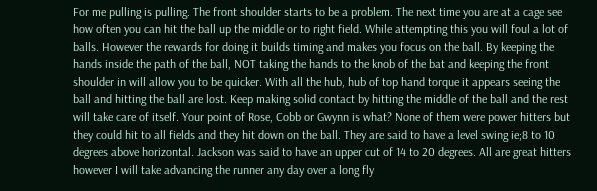For me pulling is pulling. The front shoulder starts to be a problem. The next time you are at a cage see how often you can hit the ball up the middle or to right field. While attempting this you will foul a lot of balls. However the rewards for doing it builds timing and makes you focus on the ball. By keeping the hands inside the path of the ball, NOT taking the hands to the knob of the bat and keeping the front shoulder in will allow you to be quicker. With all the hub, hub of top hand torque it appears seeing the ball and hitting the ball are lost. Keep making solid contact by hitting the middle of the ball and the rest will take care of itself. Your point of Rose, Cobb or Gwynn is what? None of them were power hitters but they could hit to all fields and they hit down on the ball. They are said to have a level swing ie;8 to 10 degrees above horizontal. Jackson was said to have an upper cut of 14 to 20 degrees. All are great hitters however I will take advancing the runner any day over a long fly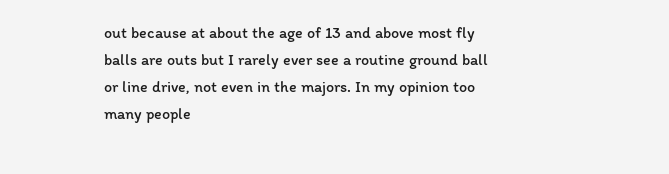out because at about the age of 13 and above most fly balls are outs but I rarely ever see a routine ground ball or line drive, not even in the majors. In my opinion too many people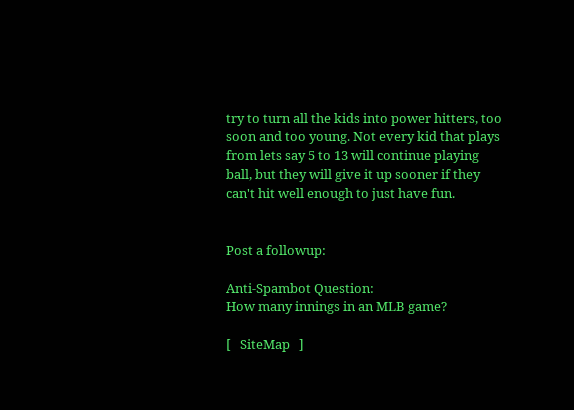try to turn all the kids into power hitters, too soon and too young. Not every kid that plays from lets say 5 to 13 will continue playing ball, but they will give it up sooner if they can't hit well enough to just have fun.


Post a followup:

Anti-Spambot Question:
How many innings in an MLB game?

[   SiteMap   ]